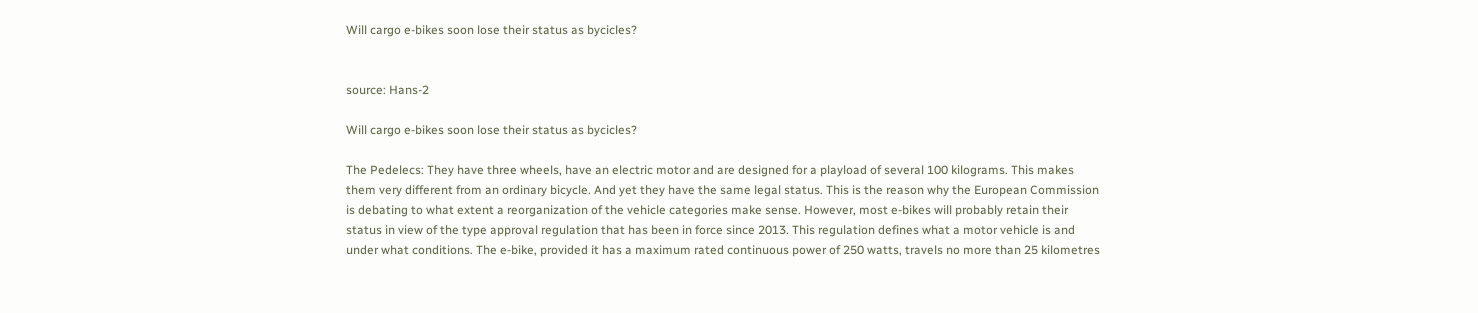Will cargo e-bikes soon lose their status as bycicles?


source: Hans-2

Will cargo e-bikes soon lose their status as bycicles?

The Pedelecs: They have three wheels, have an electric motor and are designed for a playload of several 100 kilograms. This makes them very different from an ordinary bicycle. And yet they have the same legal status. This is the reason why the European Commission is debating to what extent a reorganization of the vehicle categories make sense. However, most e-bikes will probably retain their status in view of the type approval regulation that has been in force since 2013. This regulation defines what a motor vehicle is and under what conditions. The e-bike, provided it has a maximum rated continuous power of 250 watts, travels no more than 25 kilometres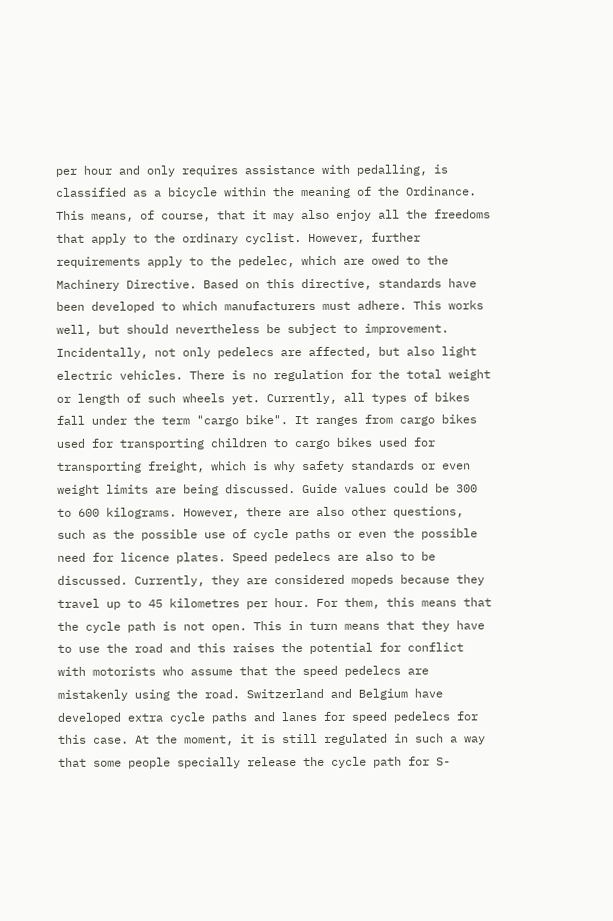per hour and only requires assistance with pedalling, is classified as a bicycle within the meaning of the Ordinance. This means, of course, that it may also enjoy all the freedoms that apply to the ordinary cyclist. However, further requirements apply to the pedelec, which are owed to the Machinery Directive. Based on this directive, standards have been developed to which manufacturers must adhere. This works well, but should nevertheless be subject to improvement. Incidentally, not only pedelecs are affected, but also light electric vehicles. There is no regulation for the total weight or length of such wheels yet. Currently, all types of bikes fall under the term "cargo bike". It ranges from cargo bikes used for transporting children to cargo bikes used for transporting freight, which is why safety standards or even weight limits are being discussed. Guide values could be 300 to 600 kilograms. However, there are also other questions, such as the possible use of cycle paths or even the possible need for licence plates. Speed pedelecs are also to be discussed. Currently, they are considered mopeds because they travel up to 45 kilometres per hour. For them, this means that the cycle path is not open. This in turn means that they have to use the road and this raises the potential for conflict with motorists who assume that the speed pedelecs are mistakenly using the road. Switzerland and Belgium have developed extra cycle paths and lanes for speed pedelecs for this case. At the moment, it is still regulated in such a way that some people specially release the cycle path for S-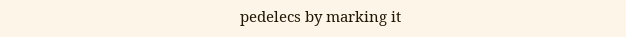pedelecs by marking it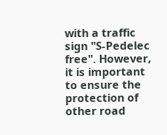with a traffic sign "S-Pedelec free". However, it is important to ensure the protection of other road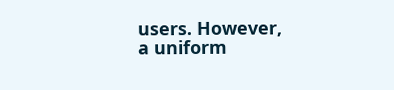users. However, a uniform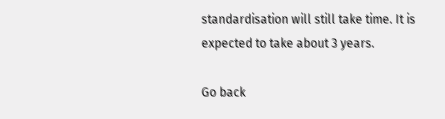standardisation will still take time. It is expected to take about 3 years.

Go back